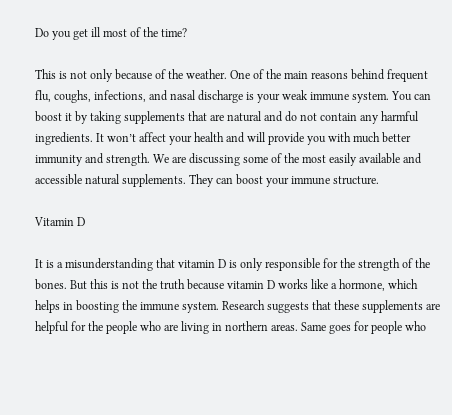Do you get ill most of the time?

This is not only because of the weather. One of the main reasons behind frequent flu, coughs, infections, and nasal discharge is your weak immune system. You can boost it by taking supplements that are natural and do not contain any harmful ingredients. It won’t affect your health and will provide you with much better immunity and strength. We are discussing some of the most easily available and accessible natural supplements. They can boost your immune structure.

Vitamin D

It is a misunderstanding that vitamin D is only responsible for the strength of the bones. But this is not the truth because vitamin D works like a hormone, which helps in boosting the immune system. Research suggests that these supplements are helpful for the people who are living in northern areas. Same goes for people who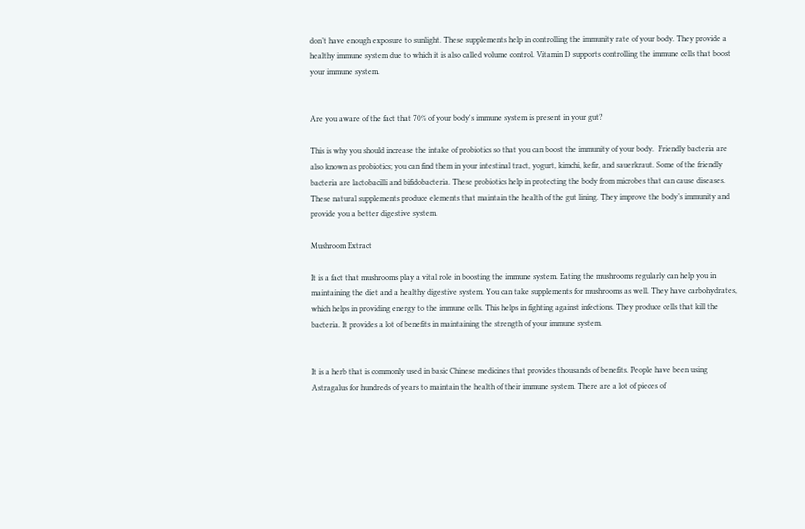don’t have enough exposure to sunlight. These supplements help in controlling the immunity rate of your body. They provide a healthy immune system due to which it is also called volume control. Vitamin D supports controlling the immune cells that boost your immune system.


Are you aware of the fact that 70% of your body's immune system is present in your gut?

This is why you should increase the intake of probiotics so that you can boost the immunity of your body.  Friendly bacteria are also known as probiotics; you can find them in your intestinal tract, yogurt, kimchi, kefir, and sauerkraut. Some of the friendly bacteria are lactobacilli and bifidobacteria. These probiotics help in protecting the body from microbes that can cause diseases. These natural supplements produce elements that maintain the health of the gut lining. They improve the body’s immunity and provide you a better digestive system.

Mushroom Extract

It is a fact that mushrooms play a vital role in boosting the immune system. Eating the mushrooms regularly can help you in maintaining the diet and a healthy digestive system. You can take supplements for mushrooms as well. They have carbohydrates, which helps in providing energy to the immune cells. This helps in fighting against infections. They produce cells that kill the bacteria. It provides a lot of benefits in maintaining the strength of your immune system.


It is a herb that is commonly used in basic Chinese medicines that provides thousands of benefits. People have been using Astragalus for hundreds of years to maintain the health of their immune system. There are a lot of pieces of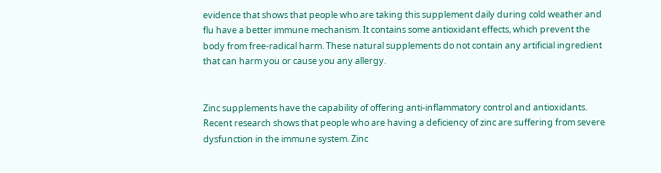evidence that shows that people who are taking this supplement daily during cold weather and flu have a better immune mechanism. It contains some antioxidant effects, which prevent the body from free-radical harm. These natural supplements do not contain any artificial ingredient that can harm you or cause you any allergy.


Zinc supplements have the capability of offering anti-inflammatory control and antioxidants. Recent research shows that people who are having a deficiency of zinc are suffering from severe dysfunction in the immune system. Zinc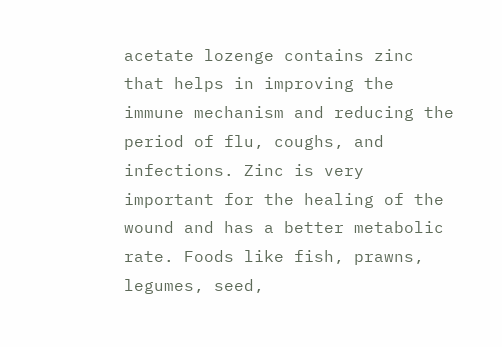acetate lozenge contains zinc that helps in improving the immune mechanism and reducing the period of flu, coughs, and infections. Zinc is very important for the healing of the wound and has a better metabolic rate. Foods like fish, prawns, legumes, seed,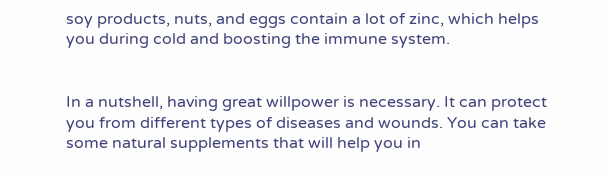soy products, nuts, and eggs contain a lot of zinc, which helps you during cold and boosting the immune system.


In a nutshell, having great willpower is necessary. It can protect you from different types of diseases and wounds. You can take some natural supplements that will help you in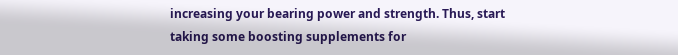increasing your bearing power and strength. Thus, start taking some boosting supplements for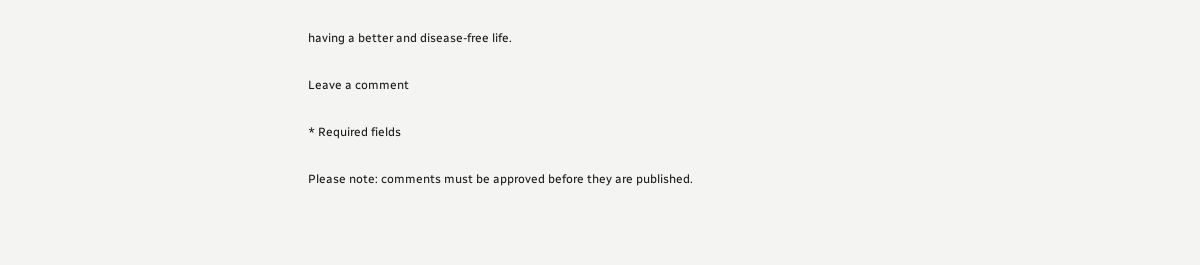having a better and disease-free life.

Leave a comment

* Required fields

Please note: comments must be approved before they are published.